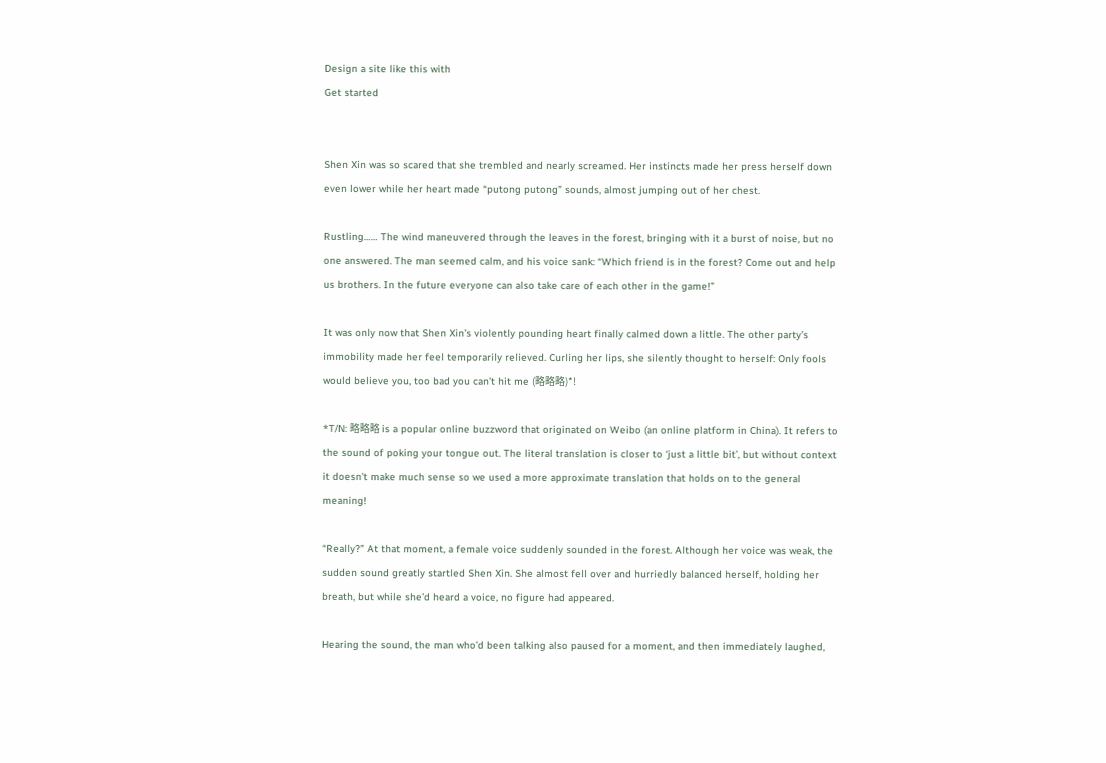Design a site like this with
Get started


Shen Xin was so scared that she trembled and nearly screamed. Her instincts made her press herself down even lower while her heart made “putong putong” sounds, almost jumping out of her chest.

Rustling…… The wind maneuvered through the leaves in the forest, bringing with it a burst of noise, but no one answered. The man seemed calm, and his voice sank: “Which friend is in the forest? Come out and help us brothers. In the future everyone can also take care of each other in the game!”

It was only now that Shen Xin’s violently pounding heart finally calmed down a little. The other party’s immobility made her feel temporarily relieved. Curling her lips, she silently thought to herself: Only fools would believe you, too bad you can’t hit me (略略略)*!

*T/N: 略略略 is a popular online buzzword that originated on Weibo (an online platform in China). It refers to the sound of poking your tongue out. The literal translation is closer to ‘just a little bit’, but without context it doesn’t make much sense so we used a more approximate translation that holds on to the general meaning!

“Really?” At that moment, a female voice suddenly sounded in the forest. Although her voice was weak, the sudden sound greatly startled Shen Xin. She almost fell over and hurriedly balanced herself, holding her breath, but while she’d heard a voice, no figure had appeared.

Hearing the sound, the man who’d been talking also paused for a moment, and then immediately laughed,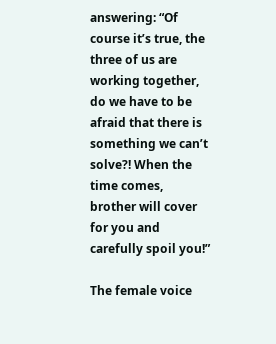answering: “Of course it’s true, the three of us are working together, do we have to be afraid that there is something we can’t solve?! When the time comes, brother will cover for you and carefully spoil you!”

The female voice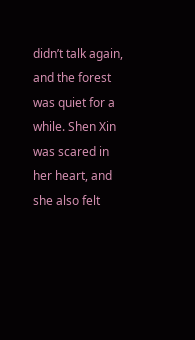didn’t talk again, and the forest was quiet for a while. Shen Xin was scared in her heart, and she also felt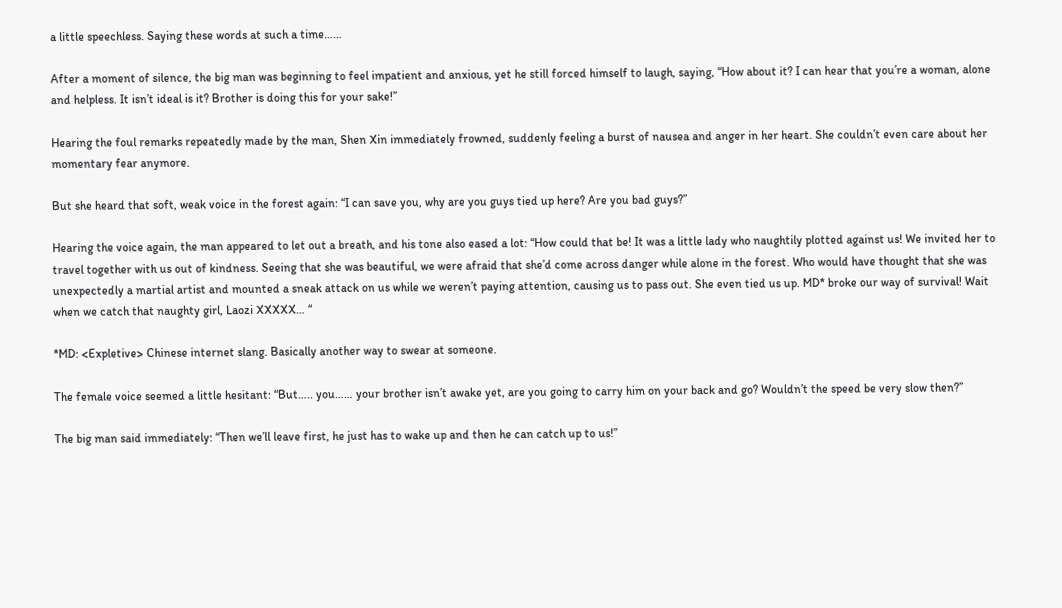a little speechless. Saying these words at such a time……

After a moment of silence, the big man was beginning to feel impatient and anxious, yet he still forced himself to laugh, saying, “How about it? I can hear that you’re a woman, alone and helpless. It isn’t ideal is it? Brother is doing this for your sake!”

Hearing the foul remarks repeatedly made by the man, Shen Xin immediately frowned, suddenly feeling a burst of nausea and anger in her heart. She couldn’t even care about her momentary fear anymore.

But she heard that soft, weak voice in the forest again: “I can save you, why are you guys tied up here? Are you bad guys?”

Hearing the voice again, the man appeared to let out a breath, and his tone also eased a lot: “How could that be! It was a little lady who naughtily plotted against us! We invited her to travel together with us out of kindness. Seeing that she was beautiful, we were afraid that she’d come across danger while alone in the forest. Who would have thought that she was unexpectedly a martial artist and mounted a sneak attack on us while we weren’t paying attention, causing us to pass out. She even tied us up. MD* broke our way of survival! Wait when we catch that naughty girl, Laozi XXXXX… “

*MD: <Expletive> Chinese internet slang. Basically another way to swear at someone.

The female voice seemed a little hesitant: “But….. you…… your brother isn’t awake yet, are you going to carry him on your back and go? Wouldn’t the speed be very slow then?”

The big man said immediately: “Then we’ll leave first, he just has to wake up and then he can catch up to us!”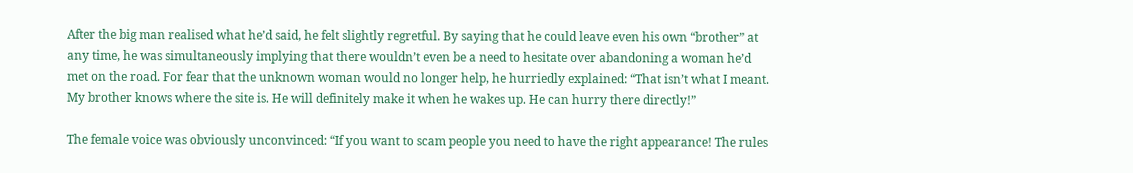After the big man realised what he’d said, he felt slightly regretful. By saying that he could leave even his own “brother” at any time, he was simultaneously implying that there wouldn’t even be a need to hesitate over abandoning a woman he’d met on the road. For fear that the unknown woman would no longer help, he hurriedly explained: “That isn’t what I meant. My brother knows where the site is. He will definitely make it when he wakes up. He can hurry there directly!”

The female voice was obviously unconvinced: “If you want to scam people you need to have the right appearance! The rules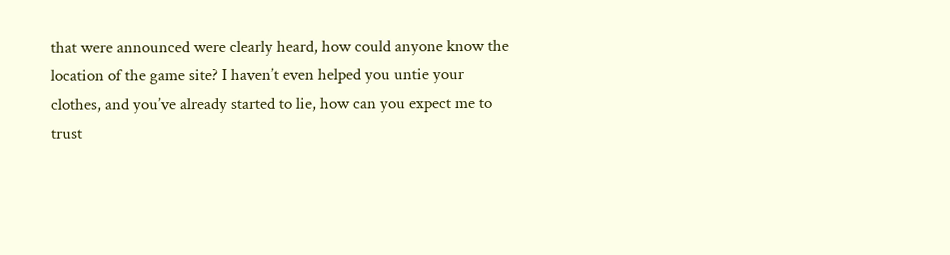that were announced were clearly heard, how could anyone know the location of the game site? I haven’t even helped you untie your clothes, and you’ve already started to lie, how can you expect me to trust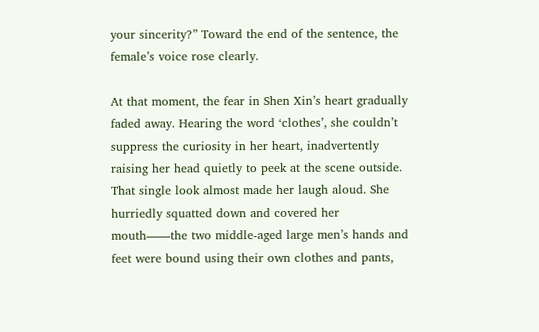your sincerity?” Toward the end of the sentence, the female’s voice rose clearly.

At that moment, the fear in Shen Xin’s heart gradually faded away. Hearing the word ‘clothes’, she couldn’t suppress the curiosity in her heart, inadvertently raising her head quietly to peek at the scene outside. That single look almost made her laugh aloud. She hurriedly squatted down and covered her mouth——the two middle-aged large men’s hands and feet were bound using their own clothes and pants,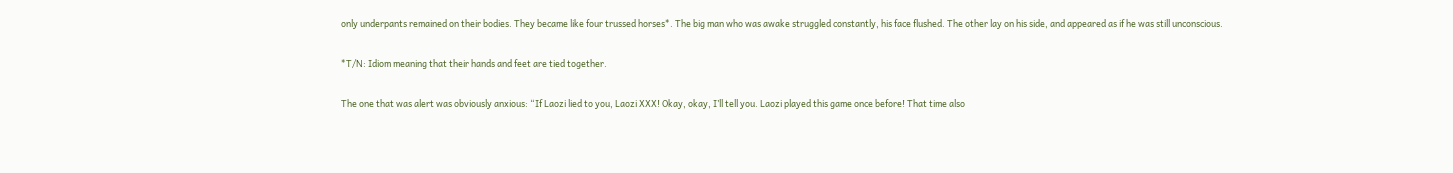only underpants remained on their bodies. They became like four trussed horses*. The big man who was awake struggled constantly, his face flushed. The other lay on his side, and appeared as if he was still unconscious.

*T/N: Idiom meaning that their hands and feet are tied together.

The one that was alert was obviously anxious: “If Laozi lied to you, Laozi XXX! Okay, okay, I’ll tell you. Laozi played this game once before! That time also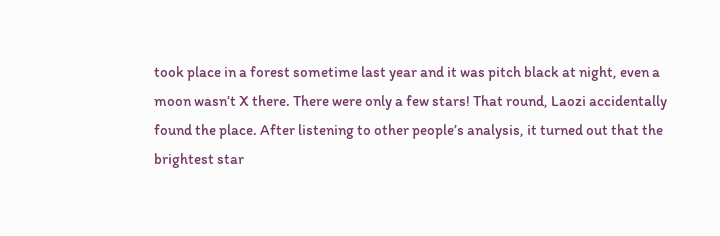took place in a forest sometime last year and it was pitch black at night, even a moon wasn’t X there. There were only a few stars! That round, Laozi accidentally found the place. After listening to other people’s analysis, it turned out that the brightest star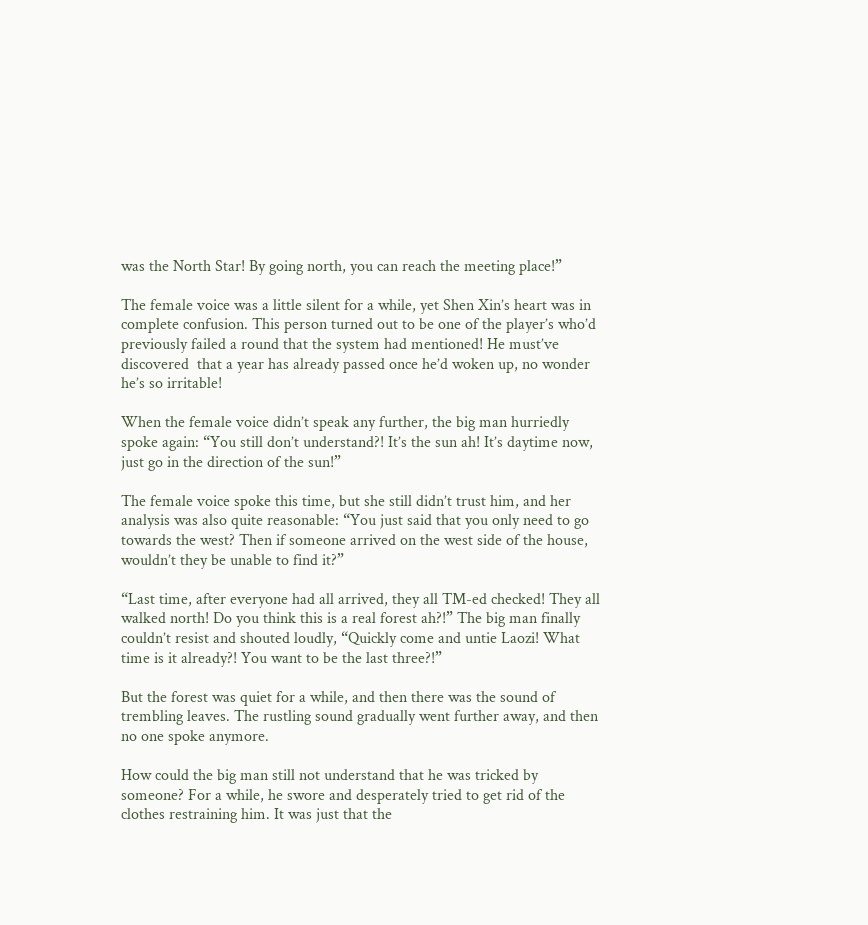was the North Star! By going north, you can reach the meeting place!”

The female voice was a little silent for a while, yet Shen Xin’s heart was in complete confusion. This person turned out to be one of the player’s who’d previously failed a round that the system had mentioned! He must’ve discovered  that a year has already passed once he’d woken up, no wonder he’s so irritable!

When the female voice didn’t speak any further, the big man hurriedly spoke again: “You still don’t understand?! It’s the sun ah! It’s daytime now, just go in the direction of the sun!”

The female voice spoke this time, but she still didn’t trust him, and her analysis was also quite reasonable: “You just said that you only need to go towards the west? Then if someone arrived on the west side of the house, wouldn’t they be unable to find it?”

“Last time, after everyone had all arrived, they all TM-ed checked! They all walked north! Do you think this is a real forest ah?!” The big man finally couldn’t resist and shouted loudly, “Quickly come and untie Laozi! What time is it already?! You want to be the last three?!”

But the forest was quiet for a while, and then there was the sound of trembling leaves. The rustling sound gradually went further away, and then no one spoke anymore.

How could the big man still not understand that he was tricked by someone? For a while, he swore and desperately tried to get rid of the clothes restraining him. It was just that the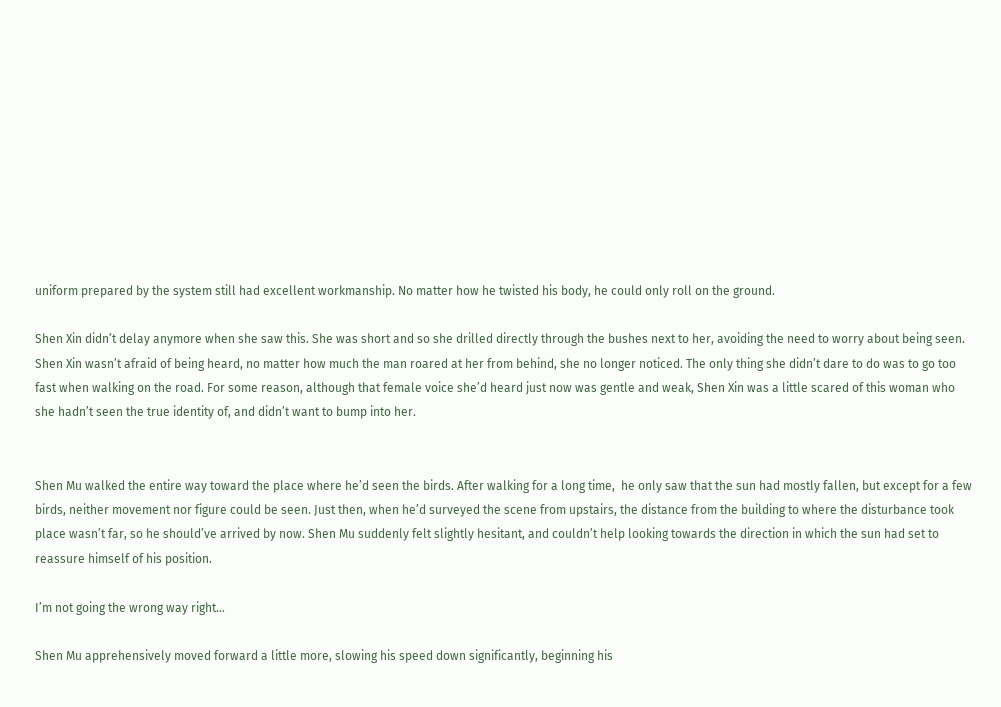uniform prepared by the system still had excellent workmanship. No matter how he twisted his body, he could only roll on the ground.

Shen Xin didn’t delay anymore when she saw this. She was short and so she drilled directly through the bushes next to her, avoiding the need to worry about being seen. Shen Xin wasn’t afraid of being heard, no matter how much the man roared at her from behind, she no longer noticed. The only thing she didn’t dare to do was to go too fast when walking on the road. For some reason, although that female voice she’d heard just now was gentle and weak, Shen Xin was a little scared of this woman who she hadn’t seen the true identity of, and didn’t want to bump into her.


Shen Mu walked the entire way toward the place where he’d seen the birds. After walking for a long time,  he only saw that the sun had mostly fallen, but except for a few birds, neither movement nor figure could be seen. Just then, when he’d surveyed the scene from upstairs, the distance from the building to where the disturbance took place wasn’t far, so he should’ve arrived by now. Shen Mu suddenly felt slightly hesitant, and couldn’t help looking towards the direction in which the sun had set to reassure himself of his position.

I’m not going the wrong way right…

Shen Mu apprehensively moved forward a little more, slowing his speed down significantly, beginning his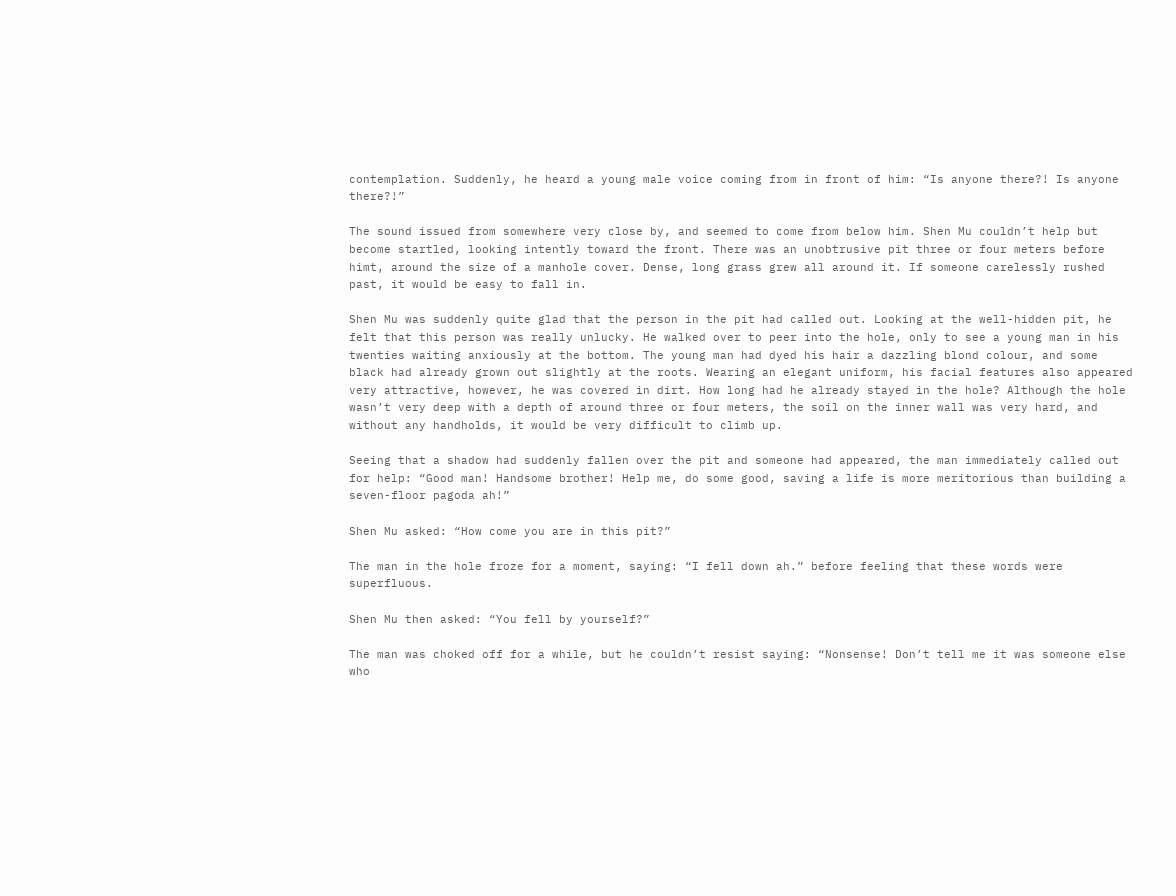contemplation. Suddenly, he heard a young male voice coming from in front of him: “Is anyone there?! Is anyone there?!”

The sound issued from somewhere very close by, and seemed to come from below him. Shen Mu couldn’t help but become startled, looking intently toward the front. There was an unobtrusive pit three or four meters before himt, around the size of a manhole cover. Dense, long grass grew all around it. If someone carelessly rushed past, it would be easy to fall in.

Shen Mu was suddenly quite glad that the person in the pit had called out. Looking at the well-hidden pit, he felt that this person was really unlucky. He walked over to peer into the hole, only to see a young man in his twenties waiting anxiously at the bottom. The young man had dyed his hair a dazzling blond colour, and some black had already grown out slightly at the roots. Wearing an elegant uniform, his facial features also appeared very attractive, however, he was covered in dirt. How long had he already stayed in the hole? Although the hole wasn’t very deep with a depth of around three or four meters, the soil on the inner wall was very hard, and without any handholds, it would be very difficult to climb up.

Seeing that a shadow had suddenly fallen over the pit and someone had appeared, the man immediately called out for help: “Good man! Handsome brother! Help me, do some good, saving a life is more meritorious than building a seven-floor pagoda ah!”

Shen Mu asked: “How come you are in this pit?”

The man in the hole froze for a moment, saying: “I fell down ah.” before feeling that these words were superfluous.

Shen Mu then asked: “You fell by yourself?”

The man was choked off for a while, but he couldn’t resist saying: “Nonsense! Don’t tell me it was someone else who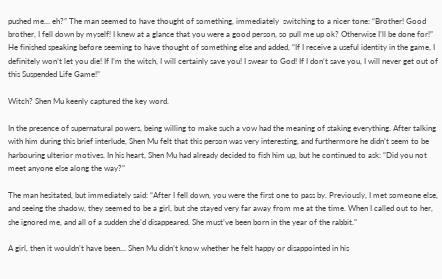pushed me… eh?” The man seemed to have thought of something, immediately  switching to a nicer tone: “Brother! Good brother, I fell down by myself! I knew at a glance that you were a good person, so pull me up ok? Otherwise I’ll be done for!” He finished speaking before seeming to have thought of something else and added, “If I receive a useful identity in the game, I definitely won’t let you die! If I’m the witch, I will certainly save you! I swear to God! If I don’t save you, I will never get out of this Suspended Life Game!”

Witch? Shen Mu keenly captured the key word.

In the presence of supernatural powers, being willing to make such a vow had the meaning of staking everything. After talking with him during this brief interlude, Shen Mu felt that this person was very interesting, and furthermore he didn’t seem to be harbouring ulterior motives. In his heart, Shen Mu had already decided to fish him up, but he continued to ask: “Did you not meet anyone else along the way?”

The man hesitated, but immediately said: “After I fell down, you were the first one to pass by. Previously, I met someone else, and seeing the shadow, they seemed to be a girl, but she stayed very far away from me at the time. When I called out to her, she ignored me, and all of a sudden she’d disappeared. She must’ve been born in the year of the rabbit.”

A girl, then it wouldn’t have been… Shen Mu didn’t know whether he felt happy or disappointed in his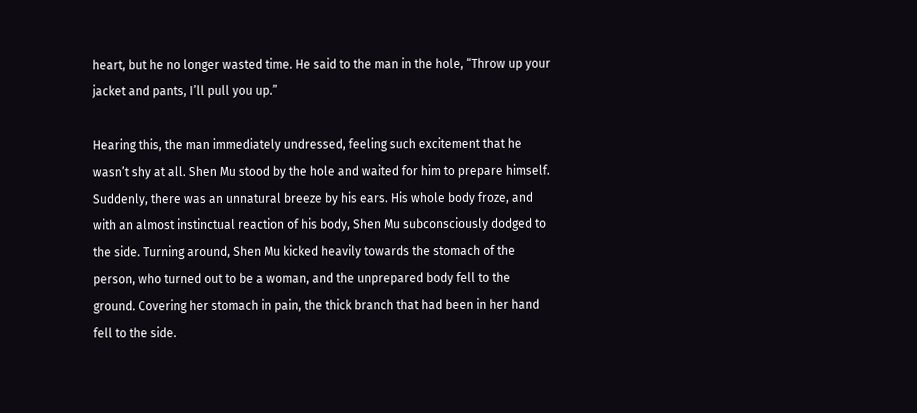heart, but he no longer wasted time. He said to the man in the hole, “Throw up your jacket and pants, I’ll pull you up.”

Hearing this, the man immediately undressed, feeling such excitement that he wasn’t shy at all. Shen Mu stood by the hole and waited for him to prepare himself. Suddenly, there was an unnatural breeze by his ears. His whole body froze, and with an almost instinctual reaction of his body, Shen Mu subconsciously dodged to the side. Turning around, Shen Mu kicked heavily towards the stomach of the person, who turned out to be a woman, and the unprepared body fell to the ground. Covering her stomach in pain, the thick branch that had been in her hand fell to the side.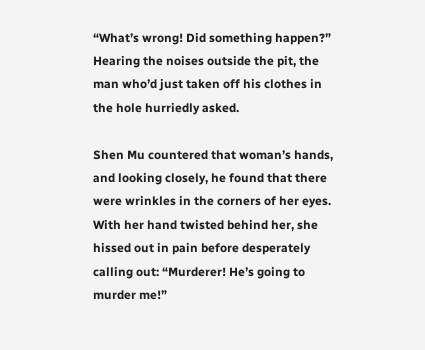“What’s wrong! Did something happen?” Hearing the noises outside the pit, the man who’d just taken off his clothes in the hole hurriedly asked.

Shen Mu countered that woman’s hands, and looking closely, he found that there were wrinkles in the corners of her eyes. With her hand twisted behind her, she hissed out in pain before desperately calling out: “Murderer! He’s going to murder me!”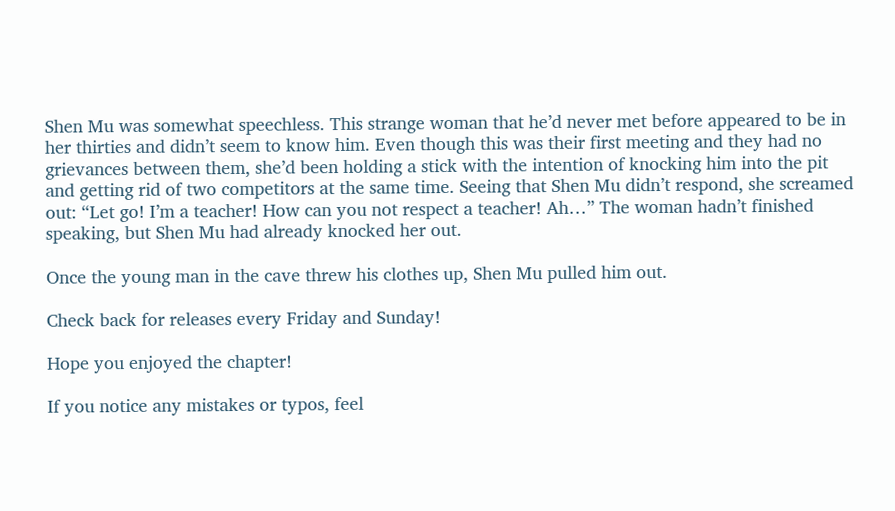Shen Mu was somewhat speechless. This strange woman that he’d never met before appeared to be in her thirties and didn’t seem to know him. Even though this was their first meeting and they had no grievances between them, she’d been holding a stick with the intention of knocking him into the pit and getting rid of two competitors at the same time. Seeing that Shen Mu didn’t respond, she screamed out: “Let go! I’m a teacher! How can you not respect a teacher! Ah…” The woman hadn’t finished speaking, but Shen Mu had already knocked her out.

Once the young man in the cave threw his clothes up, Shen Mu pulled him out.

Check back for releases every Friday and Sunday!

Hope you enjoyed the chapter!

If you notice any mistakes or typos, feel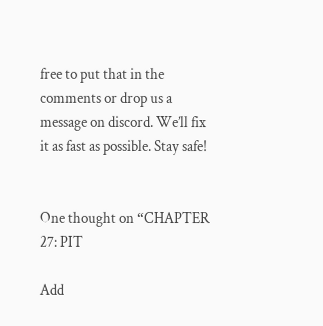free to put that in the comments or drop us a message on discord. We’ll fix it as fast as possible. Stay safe!


One thought on “CHAPTER 27: PIT

Add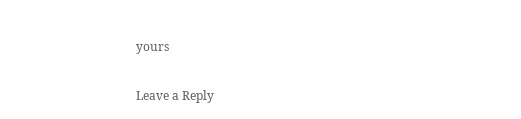yours

Leave a Reply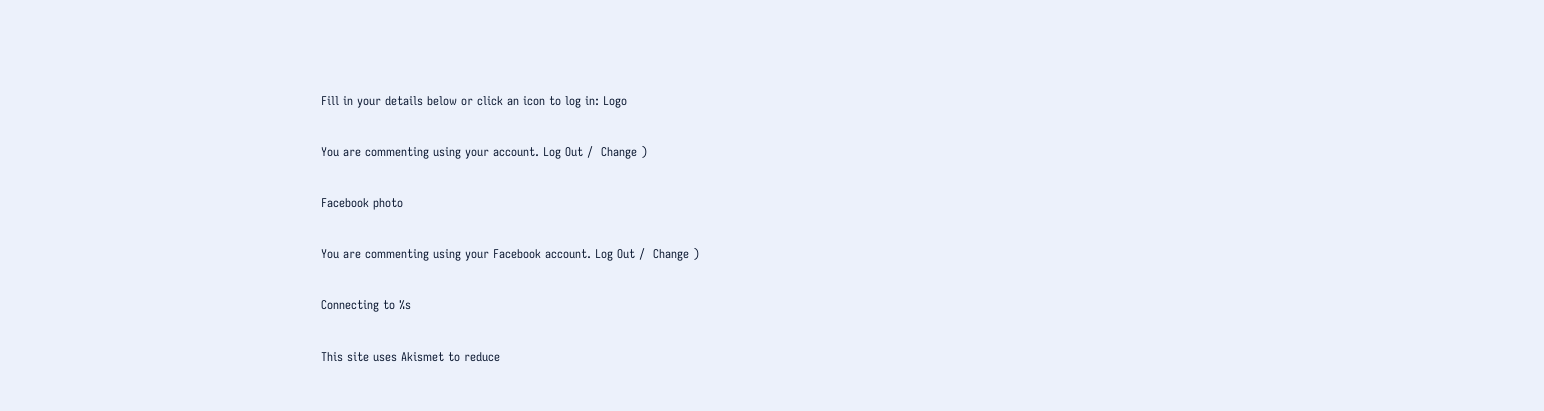Fill in your details below or click an icon to log in: Logo

You are commenting using your account. Log Out /  Change )

Facebook photo

You are commenting using your Facebook account. Log Out /  Change )

Connecting to %s

This site uses Akismet to reduce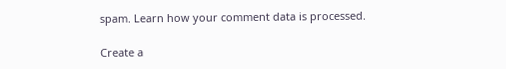spam. Learn how your comment data is processed.

Create a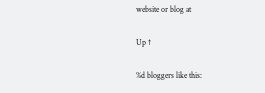website or blog at

Up ↑

%d bloggers like this: